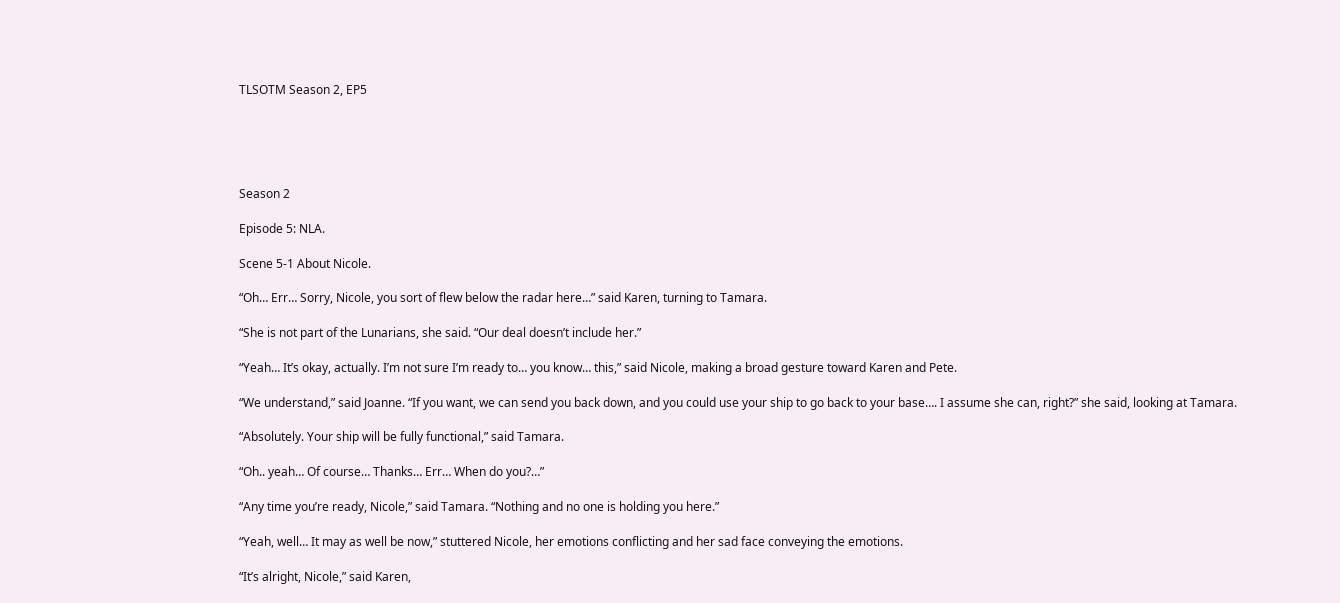TLSOTM Season 2, EP5





Season 2

Episode 5: NLA.

Scene 5-1 About Nicole.

“Oh… Err… Sorry, Nicole, you sort of flew below the radar here…” said Karen, turning to Tamara.

“She is not part of the Lunarians, she said. “Our deal doesn’t include her.”

“Yeah… It’s okay, actually. I’m not sure I’m ready to… you know… this,” said Nicole, making a broad gesture toward Karen and Pete.

“We understand,” said Joanne. “If you want, we can send you back down, and you could use your ship to go back to your base…. I assume she can, right?” she said, looking at Tamara.

“Absolutely. Your ship will be fully functional,” said Tamara.

“Oh.. yeah… Of course… Thanks… Err… When do you?…”

“Any time you’re ready, Nicole,” said Tamara. “Nothing and no one is holding you here.”

“Yeah, well… It may as well be now,” stuttered Nicole, her emotions conflicting and her sad face conveying the emotions.

“It’s alright, Nicole,” said Karen,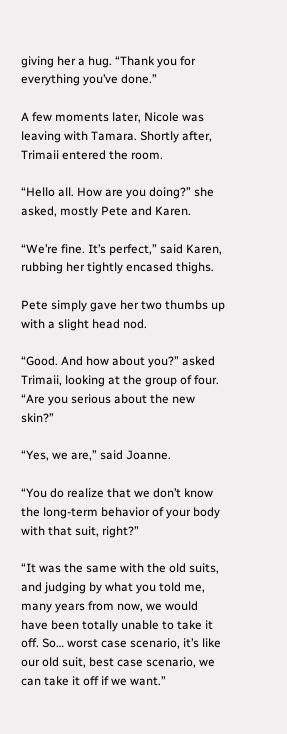giving her a hug. “Thank you for everything you’ve done.”

A few moments later, Nicole was leaving with Tamara. Shortly after, Trimaii entered the room.

“Hello all. How are you doing?” she asked, mostly Pete and Karen.

“We’re fine. It’s perfect,” said Karen, rubbing her tightly encased thighs.

Pete simply gave her two thumbs up with a slight head nod.

“Good. And how about you?” asked Trimaii, looking at the group of four. “Are you serious about the new skin?”

“Yes, we are,” said Joanne.

“You do realize that we don’t know the long-term behavior of your body with that suit, right?”

“It was the same with the old suits, and judging by what you told me, many years from now, we would have been totally unable to take it off. So… worst case scenario, it’s like our old suit, best case scenario, we can take it off if we want.”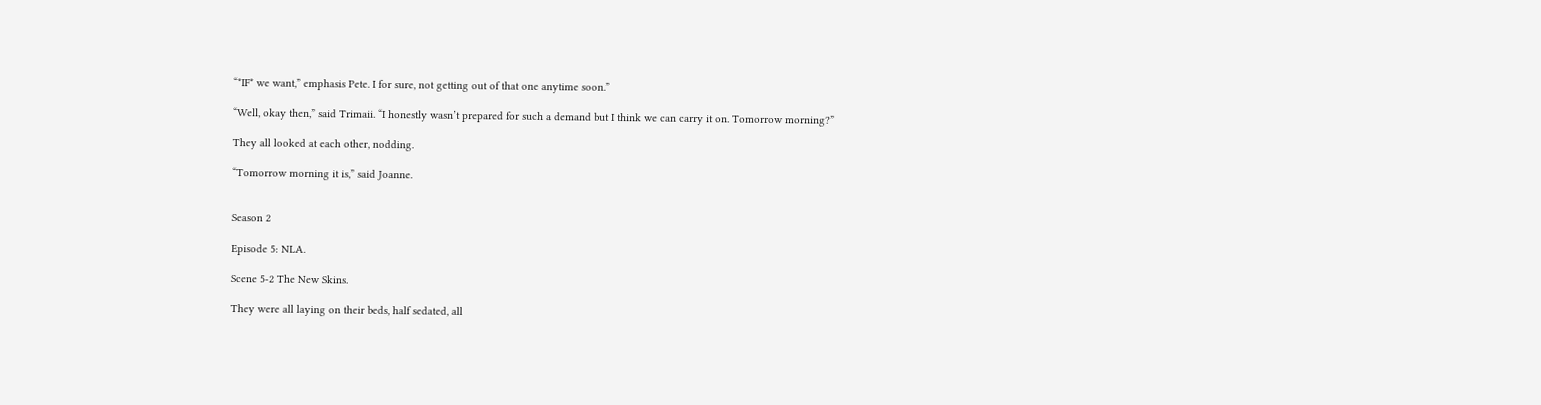“*IF* we want,” emphasis Pete. I for sure, not getting out of that one anytime soon.”

“Well, okay then,” said Trimaii. “I honestly wasn’t prepared for such a demand but I think we can carry it on. Tomorrow morning?”

They all looked at each other, nodding.

“Tomorrow morning it is,” said Joanne.


Season 2

Episode 5: NLA.

Scene 5-2 The New Skins.

They were all laying on their beds, half sedated, all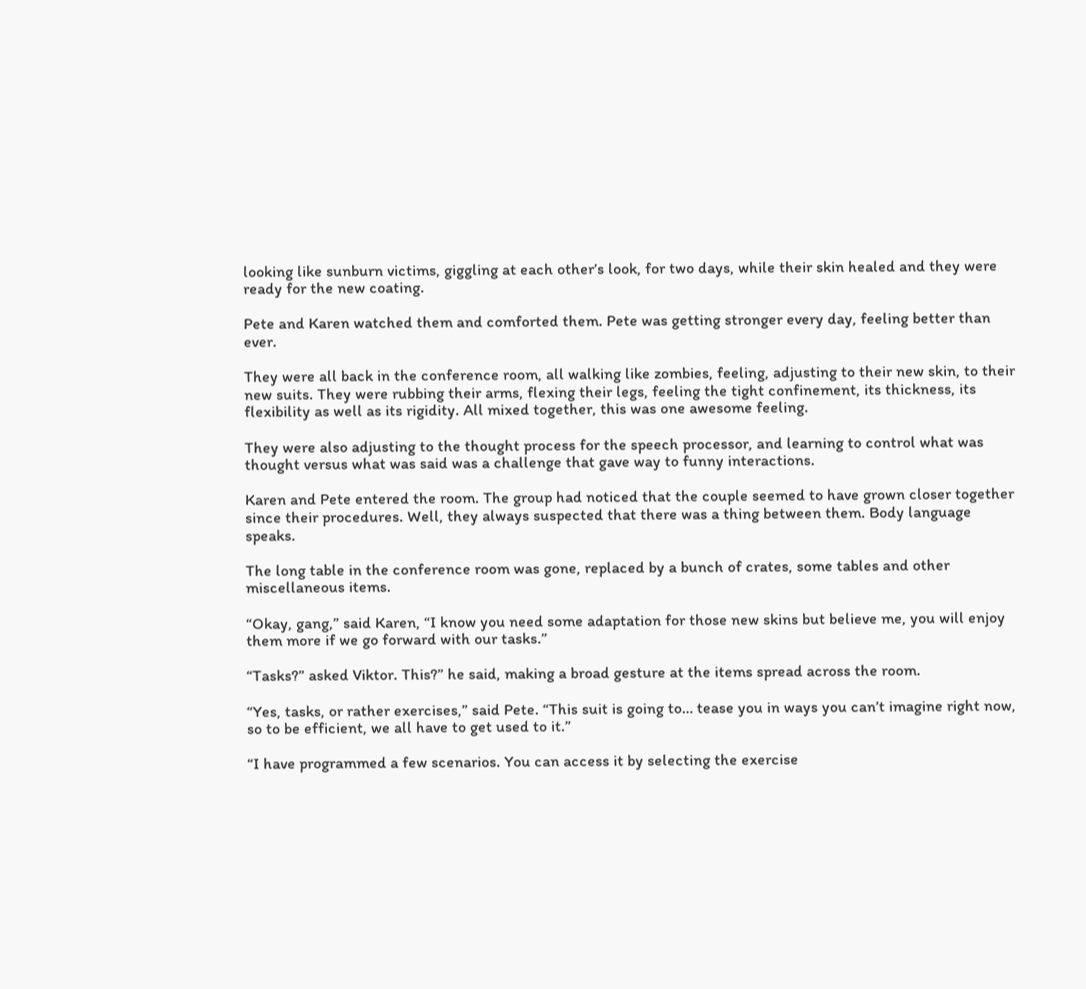looking like sunburn victims, giggling at each other’s look, for two days, while their skin healed and they were ready for the new coating.

Pete and Karen watched them and comforted them. Pete was getting stronger every day, feeling better than ever.

They were all back in the conference room, all walking like zombies, feeling, adjusting to their new skin, to their new suits. They were rubbing their arms, flexing their legs, feeling the tight confinement, its thickness, its flexibility as well as its rigidity. All mixed together, this was one awesome feeling.

They were also adjusting to the thought process for the speech processor, and learning to control what was thought versus what was said was a challenge that gave way to funny interactions.

Karen and Pete entered the room. The group had noticed that the couple seemed to have grown closer together since their procedures. Well, they always suspected that there was a thing between them. Body language speaks.

The long table in the conference room was gone, replaced by a bunch of crates, some tables and other miscellaneous items.

“Okay, gang,” said Karen, “I know you need some adaptation for those new skins but believe me, you will enjoy them more if we go forward with our tasks.”

“Tasks?” asked Viktor. This?” he said, making a broad gesture at the items spread across the room.

“Yes, tasks, or rather exercises,” said Pete. “This suit is going to… tease you in ways you can’t imagine right now, so to be efficient, we all have to get used to it.”

“I have programmed a few scenarios. You can access it by selecting the exercise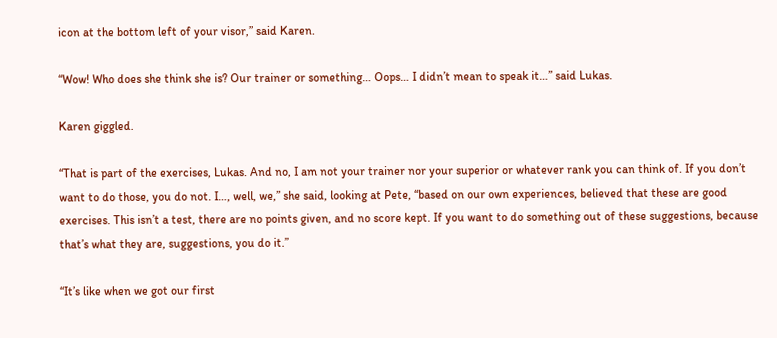icon at the bottom left of your visor,” said Karen.

“Wow! Who does she think she is? Our trainer or something… Oops… I didn’t mean to speak it…” said Lukas.

Karen giggled.

“That is part of the exercises, Lukas. And no, I am not your trainer nor your superior or whatever rank you can think of. If you don’t want to do those, you do not. I…, well, we,” she said, looking at Pete, “based on our own experiences, believed that these are good exercises. This isn’t a test, there are no points given, and no score kept. If you want to do something out of these suggestions, because that’s what they are, suggestions, you do it.”

“It’s like when we got our first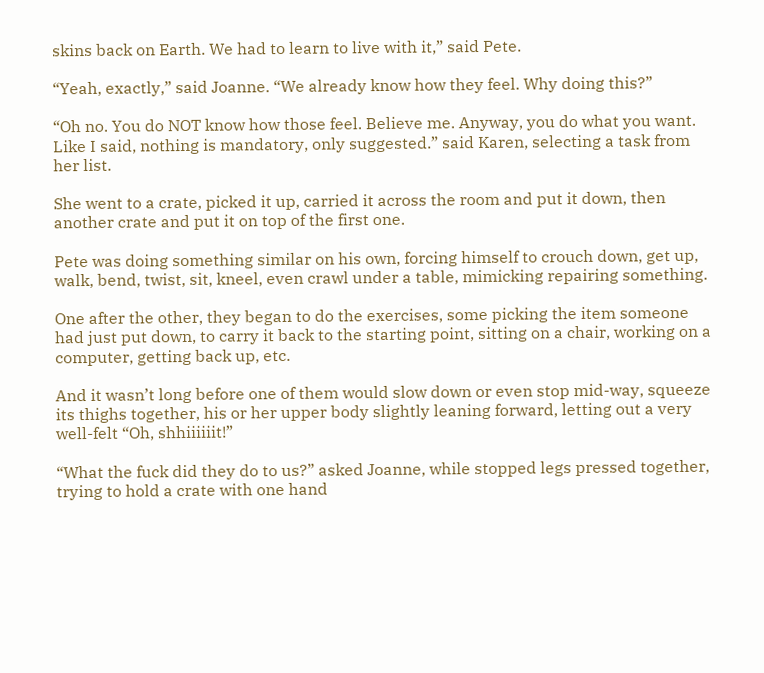skins back on Earth. We had to learn to live with it,” said Pete.

“Yeah, exactly,” said Joanne. “We already know how they feel. Why doing this?”

“Oh no. You do NOT know how those feel. Believe me. Anyway, you do what you want. Like I said, nothing is mandatory, only suggested.” said Karen, selecting a task from her list.

She went to a crate, picked it up, carried it across the room and put it down, then another crate and put it on top of the first one.

Pete was doing something similar on his own, forcing himself to crouch down, get up, walk, bend, twist, sit, kneel, even crawl under a table, mimicking repairing something.

One after the other, they began to do the exercises, some picking the item someone had just put down, to carry it back to the starting point, sitting on a chair, working on a computer, getting back up, etc.

And it wasn’t long before one of them would slow down or even stop mid-way, squeeze its thighs together, his or her upper body slightly leaning forward, letting out a very well-felt “Oh, shhiiiiiit!”

“What the fuck did they do to us?” asked Joanne, while stopped legs pressed together, trying to hold a crate with one hand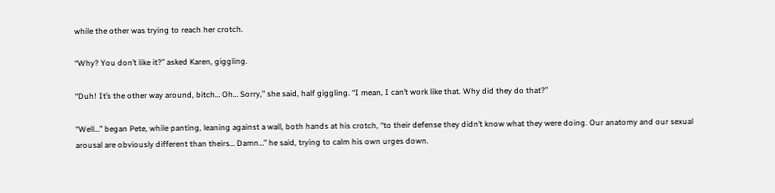while the other was trying to reach her crotch.

“Why? You don’t like it?” asked Karen, giggling.

“Duh! It’s the other way around, bitch… Oh… Sorry,” she said, half giggling. “I mean, I can’t work like that. Why did they do that?”

“Well…” began Pete, while panting, leaning against a wall, both hands at his crotch, “to their defense they didn’t know what they were doing. Our anatomy and our sexual arousal are obviously different than theirs… Damn…” he said, trying to calm his own urges down.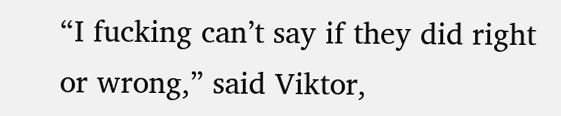“I fucking can’t say if they did right or wrong,” said Viktor,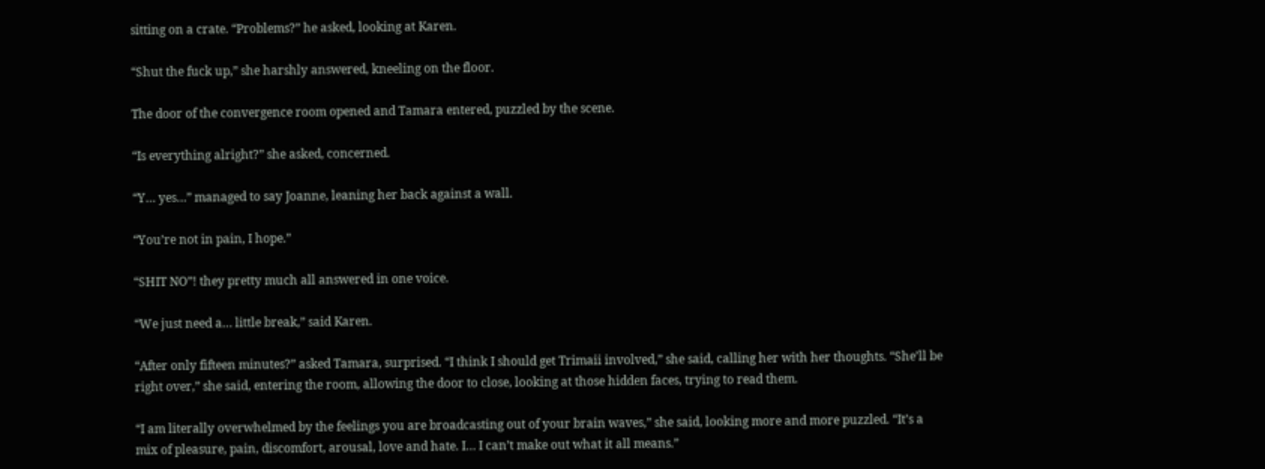sitting on a crate. “Problems?” he asked, looking at Karen.

“Shut the fuck up,” she harshly answered, kneeling on the floor.

The door of the convergence room opened and Tamara entered, puzzled by the scene.

“Is everything alright?” she asked, concerned.

“Y… yes…” managed to say Joanne, leaning her back against a wall.

“You’re not in pain, I hope.”

“SHIT NO”! they pretty much all answered in one voice.

“We just need a… little break,” said Karen.

“After only fifteen minutes?” asked Tamara, surprised. “I think I should get Trimaii involved,” she said, calling her with her thoughts. “She’ll be right over,” she said, entering the room, allowing the door to close, looking at those hidden faces, trying to read them.

“I am literally overwhelmed by the feelings you are broadcasting out of your brain waves,” she said, looking more and more puzzled. “It’s a mix of pleasure, pain, discomfort, arousal, love and hate. I… I can’t make out what it all means.”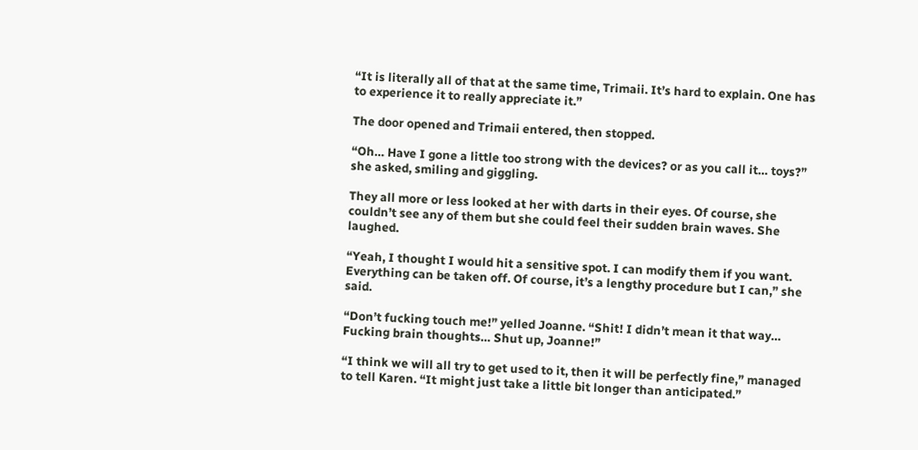“It is literally all of that at the same time, Trimaii. It’s hard to explain. One has to experience it to really appreciate it.”

The door opened and Trimaii entered, then stopped.

“Oh… Have I gone a little too strong with the devices? or as you call it… toys?” she asked, smiling and giggling.

They all more or less looked at her with darts in their eyes. Of course, she couldn’t see any of them but she could feel their sudden brain waves. She laughed.

“Yeah, I thought I would hit a sensitive spot. I can modify them if you want. Everything can be taken off. Of course, it’s a lengthy procedure but I can,” she said.

“Don’t fucking touch me!” yelled Joanne. “Shit! I didn’t mean it that way… Fucking brain thoughts… Shut up, Joanne!”

“I think we will all try to get used to it, then it will be perfectly fine,” managed to tell Karen. “It might just take a little bit longer than anticipated.”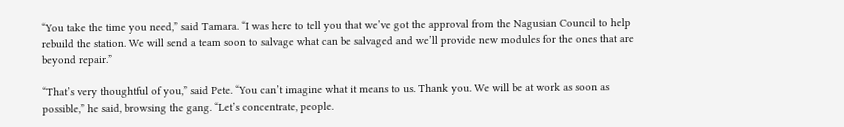“You take the time you need,” said Tamara. “I was here to tell you that we’ve got the approval from the Nagusian Council to help rebuild the station. We will send a team soon to salvage what can be salvaged and we’ll provide new modules for the ones that are beyond repair.”

“That’s very thoughtful of you,” said Pete. “You can’t imagine what it means to us. Thank you. We will be at work as soon as possible,” he said, browsing the gang. “Let’s concentrate, people.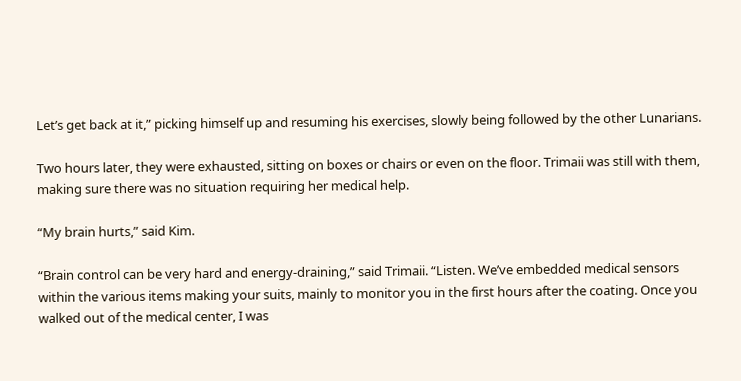Let’s get back at it,” picking himself up and resuming his exercises, slowly being followed by the other Lunarians.

Two hours later, they were exhausted, sitting on boxes or chairs or even on the floor. Trimaii was still with them, making sure there was no situation requiring her medical help.

“My brain hurts,” said Kim.

“Brain control can be very hard and energy-draining,” said Trimaii. “Listen. We’ve embedded medical sensors within the various items making your suits, mainly to monitor you in the first hours after the coating. Once you walked out of the medical center, I was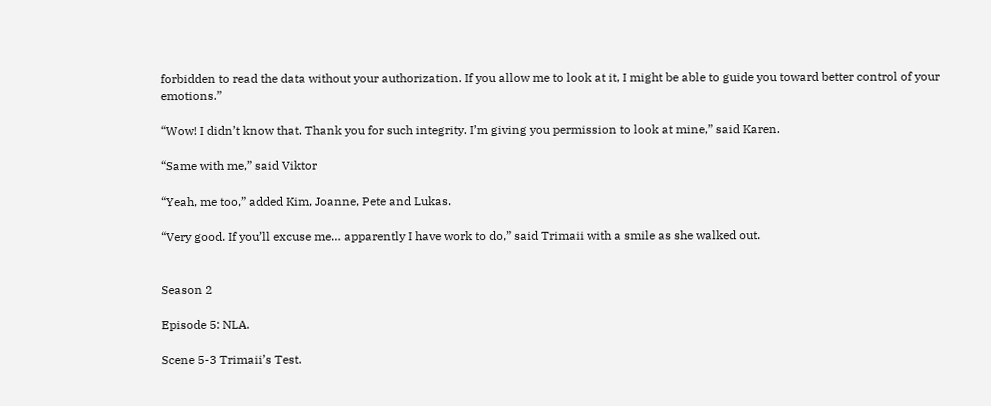forbidden to read the data without your authorization. If you allow me to look at it, I might be able to guide you toward better control of your emotions.”

“Wow! I didn’t know that. Thank you for such integrity. I’m giving you permission to look at mine,” said Karen.

“Same with me,” said Viktor

“Yeah, me too,” added Kim, Joanne, Pete and Lukas.

“Very good. If you’ll excuse me… apparently I have work to do,” said Trimaii with a smile as she walked out.


Season 2

Episode 5: NLA.

Scene 5-3 Trimaii’s Test.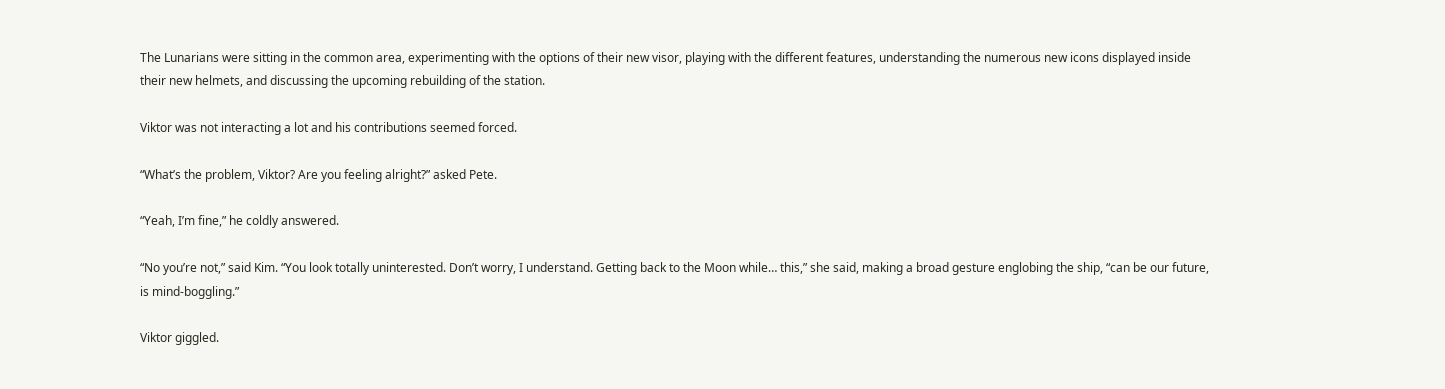The Lunarians were sitting in the common area, experimenting with the options of their new visor, playing with the different features, understanding the numerous new icons displayed inside their new helmets, and discussing the upcoming rebuilding of the station.

Viktor was not interacting a lot and his contributions seemed forced.

“What’s the problem, Viktor? Are you feeling alright?” asked Pete.

“Yeah, I’m fine,” he coldly answered.

“No you’re not,” said Kim. “You look totally uninterested. Don’t worry, I understand. Getting back to the Moon while… this,” she said, making a broad gesture englobing the ship, “can be our future, is mind-boggling.”

Viktor giggled.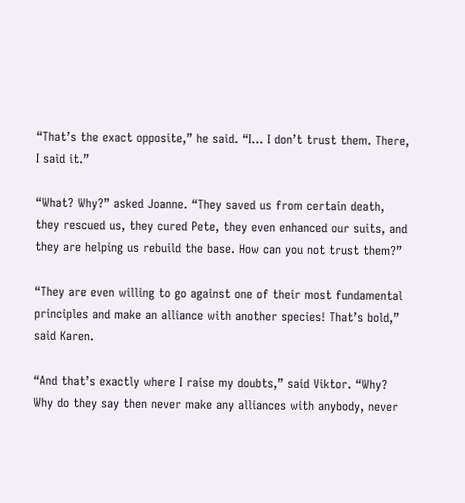“That’s the exact opposite,” he said. “I… I don’t trust them. There, I said it.”

“What? Why?” asked Joanne. “They saved us from certain death, they rescued us, they cured Pete, they even enhanced our suits, and they are helping us rebuild the base. How can you not trust them?”

“They are even willing to go against one of their most fundamental principles and make an alliance with another species! That’s bold,” said Karen.

“And that’s exactly where I raise my doubts,” said Viktor. “Why? Why do they say then never make any alliances with anybody, never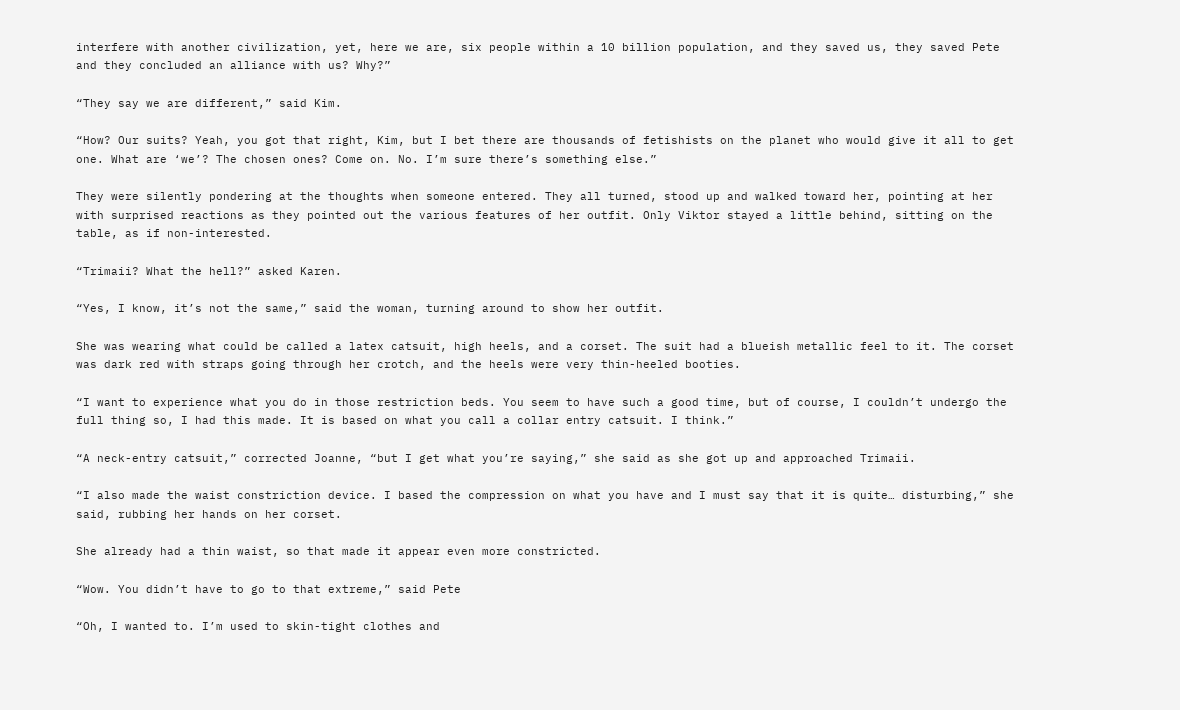interfere with another civilization, yet, here we are, six people within a 10 billion population, and they saved us, they saved Pete and they concluded an alliance with us? Why?”

“They say we are different,” said Kim.

“How? Our suits? Yeah, you got that right, Kim, but I bet there are thousands of fetishists on the planet who would give it all to get one. What are ‘we’? The chosen ones? Come on. No. I’m sure there’s something else.”

They were silently pondering at the thoughts when someone entered. They all turned, stood up and walked toward her, pointing at her with surprised reactions as they pointed out the various features of her outfit. Only Viktor stayed a little behind, sitting on the table, as if non-interested.

“Trimaii? What the hell?” asked Karen.

“Yes, I know, it’s not the same,” said the woman, turning around to show her outfit.

She was wearing what could be called a latex catsuit, high heels, and a corset. The suit had a blueish metallic feel to it. The corset was dark red with straps going through her crotch, and the heels were very thin-heeled booties.

“I want to experience what you do in those restriction beds. You seem to have such a good time, but of course, I couldn’t undergo the full thing so, I had this made. It is based on what you call a collar entry catsuit. I think.”

“A neck-entry catsuit,” corrected Joanne, “but I get what you’re saying,” she said as she got up and approached Trimaii.

“I also made the waist constriction device. I based the compression on what you have and I must say that it is quite… disturbing,” she said, rubbing her hands on her corset.

She already had a thin waist, so that made it appear even more constricted.

“Wow. You didn’t have to go to that extreme,” said Pete

“Oh, I wanted to. I’m used to skin-tight clothes and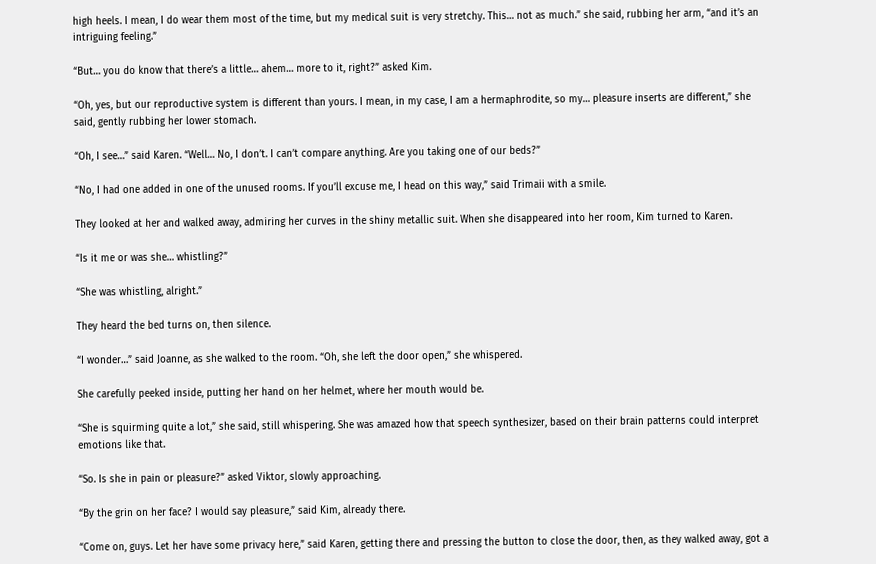high heels. I mean, I do wear them most of the time, but my medical suit is very stretchy. This… not as much.” she said, rubbing her arm, “and it’s an intriguing feeling.”

“But… you do know that there’s a little… ahem… more to it, right?” asked Kim.

“Oh, yes, but our reproductive system is different than yours. I mean, in my case, I am a hermaphrodite, so my… pleasure inserts are different,” she said, gently rubbing her lower stomach.

“Oh, I see…” said Karen. “Well… No, I don’t. I can’t compare anything. Are you taking one of our beds?”

“No, I had one added in one of the unused rooms. If you’ll excuse me, I head on this way,” said Trimaii with a smile.

They looked at her and walked away, admiring her curves in the shiny metallic suit. When she disappeared into her room, Kim turned to Karen.

“Is it me or was she… whistling?”

“She was whistling, alright.”

They heard the bed turns on, then silence.

“I wonder…” said Joanne, as she walked to the room. “Oh, she left the door open,” she whispered.

She carefully peeked inside, putting her hand on her helmet, where her mouth would be.

“She is squirming quite a lot,” she said, still whispering. She was amazed how that speech synthesizer, based on their brain patterns could interpret emotions like that.

“So. Is she in pain or pleasure?” asked Viktor, slowly approaching.

“By the grin on her face? I would say pleasure,” said Kim, already there.

“Come on, guys. Let her have some privacy here,” said Karen, getting there and pressing the button to close the door, then, as they walked away, got a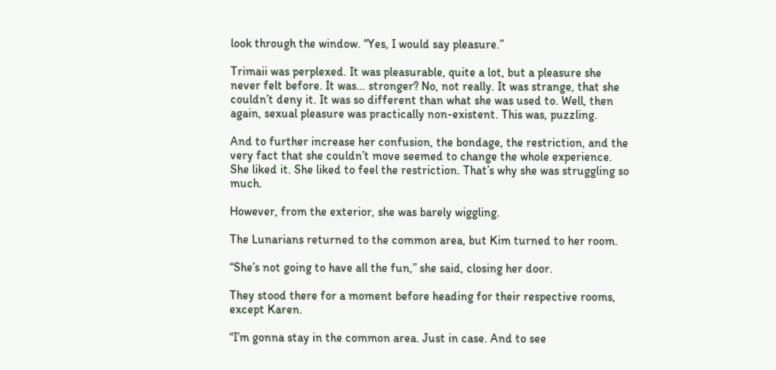look through the window. “Yes, I would say pleasure.”

Trimaii was perplexed. It was pleasurable, quite a lot, but a pleasure she never felt before. It was… stronger? No, not really. It was strange, that she couldn’t deny it. It was so different than what she was used to. Well, then again, sexual pleasure was practically non-existent. This was, puzzling.

And to further increase her confusion, the bondage, the restriction, and the very fact that she couldn’t move seemed to change the whole experience. She liked it. She liked to feel the restriction. That’s why she was struggling so much.

However, from the exterior, she was barely wiggling.

The Lunarians returned to the common area, but Kim turned to her room.

“She’s not going to have all the fun,” she said, closing her door.

They stood there for a moment before heading for their respective rooms, except Karen.

“I’m gonna stay in the common area. Just in case. And to see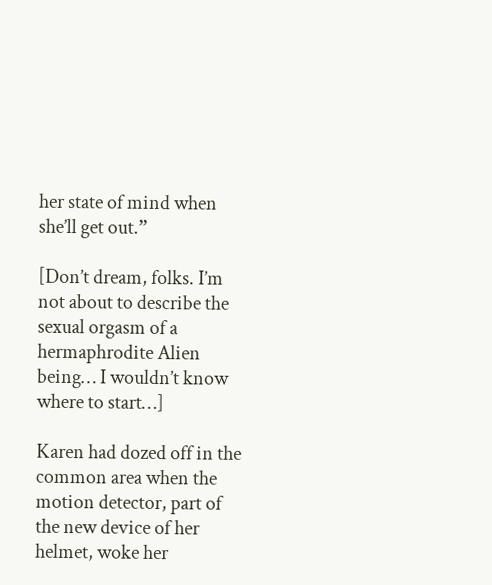her state of mind when she’ll get out.”

[Don’t dream, folks. I’m not about to describe the sexual orgasm of a hermaphrodite Alien being… I wouldn’t know where to start…]

Karen had dozed off in the common area when the motion detector, part of the new device of her helmet, woke her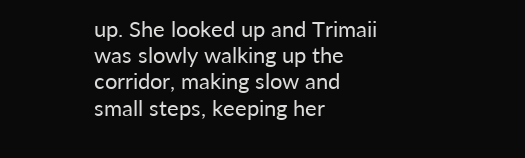up. She looked up and Trimaii was slowly walking up the corridor, making slow and small steps, keeping her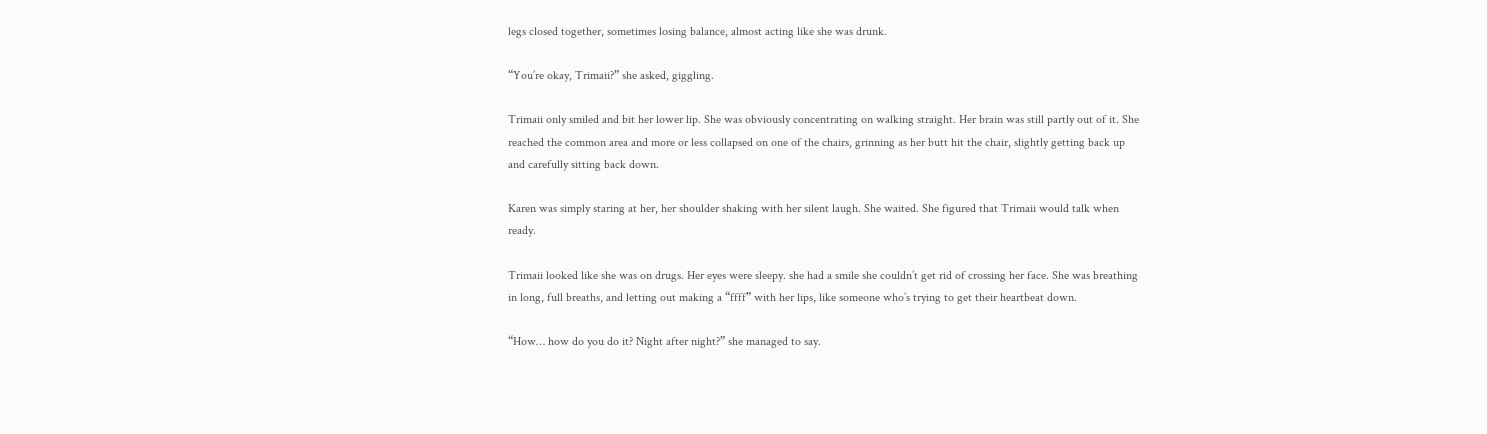legs closed together, sometimes losing balance, almost acting like she was drunk.

“You’re okay, Trimaii?” she asked, giggling.

Trimaii only smiled and bit her lower lip. She was obviously concentrating on walking straight. Her brain was still partly out of it. She reached the common area and more or less collapsed on one of the chairs, grinning as her butt hit the chair, slightly getting back up and carefully sitting back down.

Karen was simply staring at her, her shoulder shaking with her silent laugh. She waited. She figured that Trimaii would talk when ready.

Trimaii looked like she was on drugs. Her eyes were sleepy. she had a smile she couldn’t get rid of crossing her face. She was breathing in long, full breaths, and letting out making a “ffff” with her lips, like someone who’s trying to get their heartbeat down.

“How… how do you do it? Night after night?” she managed to say.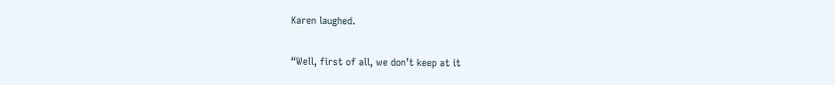Karen laughed.

“Well, first of all, we don’t keep at it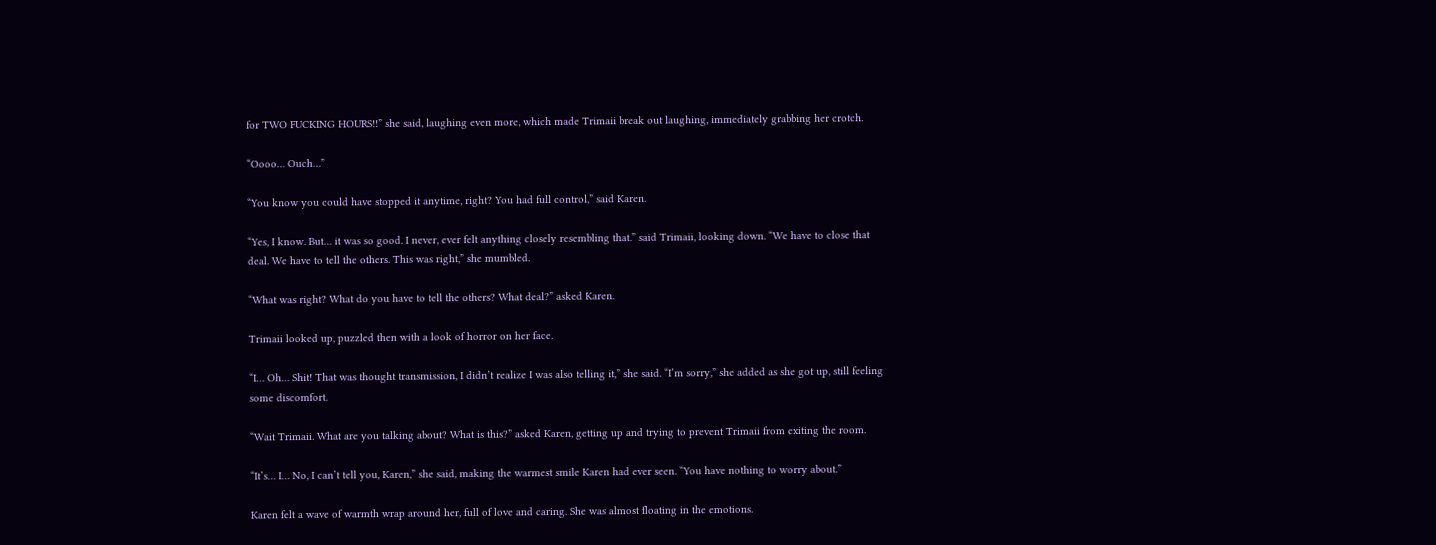for TWO FUCKING HOURS!!” she said, laughing even more, which made Trimaii break out laughing, immediately grabbing her crotch.

“Oooo… Ouch…”

“You know you could have stopped it anytime, right? You had full control,” said Karen.

“Yes, I know. But… it was so good. I never, ever felt anything closely resembling that.” said Trimaii, looking down. “We have to close that deal. We have to tell the others. This was right,” she mumbled.

“What was right? What do you have to tell the others? What deal?” asked Karen.

Trimaii looked up, puzzled then with a look of horror on her face.

“I… Oh… Shit! That was thought transmission, I didn’t realize I was also telling it,” she said. “I’m sorry,” she added as she got up, still feeling some discomfort.

“Wait Trimaii. What are you talking about? What is this?” asked Karen, getting up and trying to prevent Trimaii from exiting the room.

“It’s… I… No, I can’t tell you, Karen,” she said, making the warmest smile Karen had ever seen. “You have nothing to worry about.”

Karen felt a wave of warmth wrap around her, full of love and caring. She was almost floating in the emotions.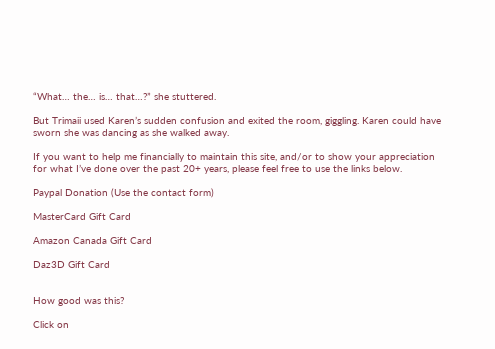“What… the… is… that…?” she stuttered.

But Trimaii used Karen’s sudden confusion and exited the room, giggling. Karen could have sworn she was dancing as she walked away.

If you want to help me financially to maintain this site, and/or to show your appreciation for what I’ve done over the past 20+ years, please feel free to use the links below.

Paypal Donation (Use the contact form)

MasterCard Gift Card

Amazon Canada Gift Card

Daz3D Gift Card


How good was this?

Click on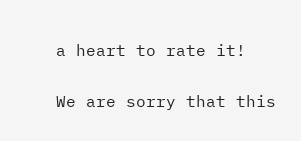a heart to rate it!

We are sorry that this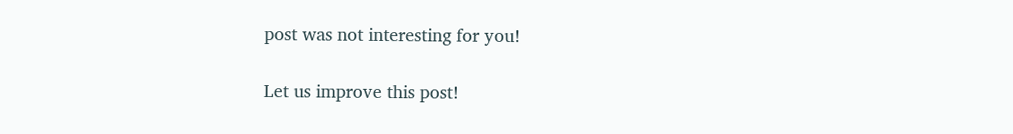post was not interesting for you!

Let us improve this post!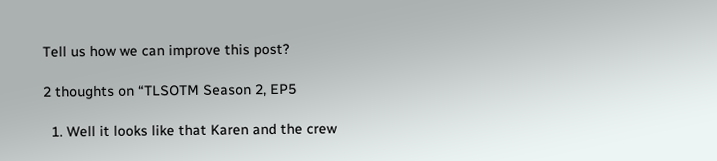Tell us how we can improve this post?

2 thoughts on “TLSOTM Season 2, EP5

  1. Well it looks like that Karen and the crew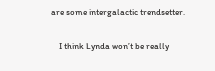are some intergalactic trendsetter.

    I think Lynda won’t be really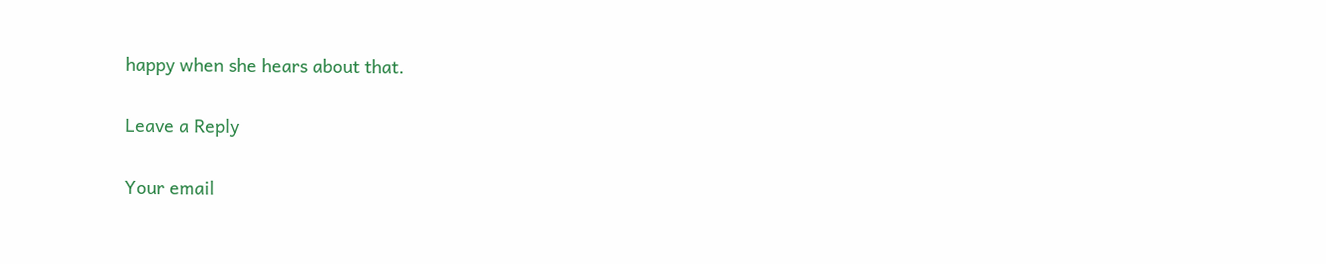happy when she hears about that.

Leave a Reply

Your email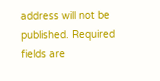address will not be published. Required fields are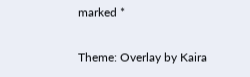marked *

Theme: Overlay by Kaira